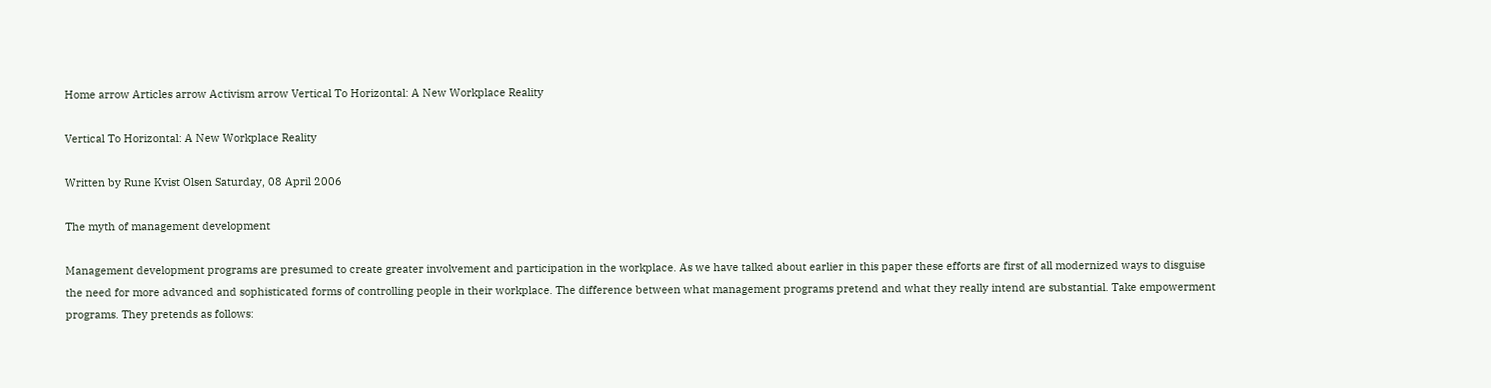Home arrow Articles arrow Activism arrow Vertical To Horizontal: A New Workplace Reality

Vertical To Horizontal: A New Workplace Reality

Written by Rune Kvist Olsen Saturday, 08 April 2006

The myth of management development

Management development programs are presumed to create greater involvement and participation in the workplace. As we have talked about earlier in this paper these efforts are first of all modernized ways to disguise the need for more advanced and sophisticated forms of controlling people in their workplace. The difference between what management programs pretend and what they really intend are substantial. Take empowerment programs. They pretends as follows: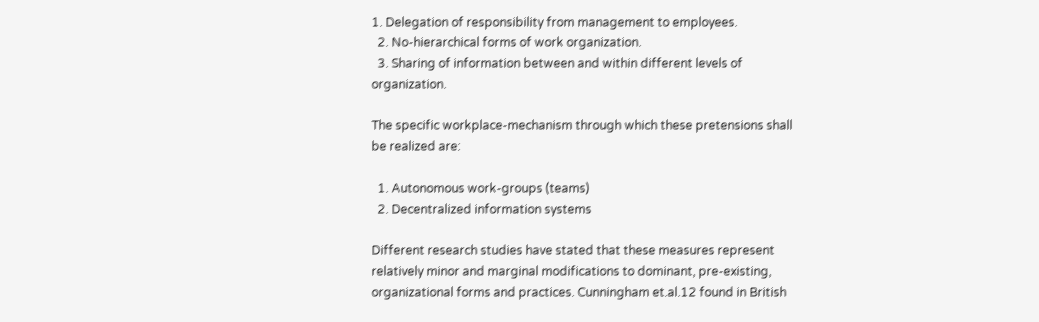1. Delegation of responsibility from management to employees.
  2. No-hierarchical forms of work organization.
  3. Sharing of information between and within different levels of organization.

The specific workplace-mechanism through which these pretensions shall be realized are:

  1. Autonomous work-groups (teams)
  2. Decentralized information systems

Different research studies have stated that these measures represent relatively minor and marginal modifications to dominant, pre-existing, organizational forms and practices. Cunningham et.al.12 found in British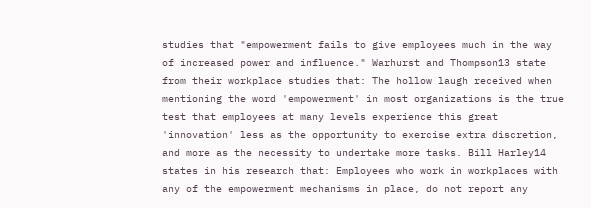studies that "empowerment fails to give employees much in the way of increased power and influence." Warhurst and Thompson13 state from their workplace studies that: The hollow laugh received when mentioning the word 'empowerment' in most organizations is the true test that employees at many levels experience this great 'innovation' less as the opportunity to exercise extra discretion, and more as the necessity to undertake more tasks. Bill Harley14 states in his research that: Employees who work in workplaces with any of the empowerment mechanisms in place, do not report any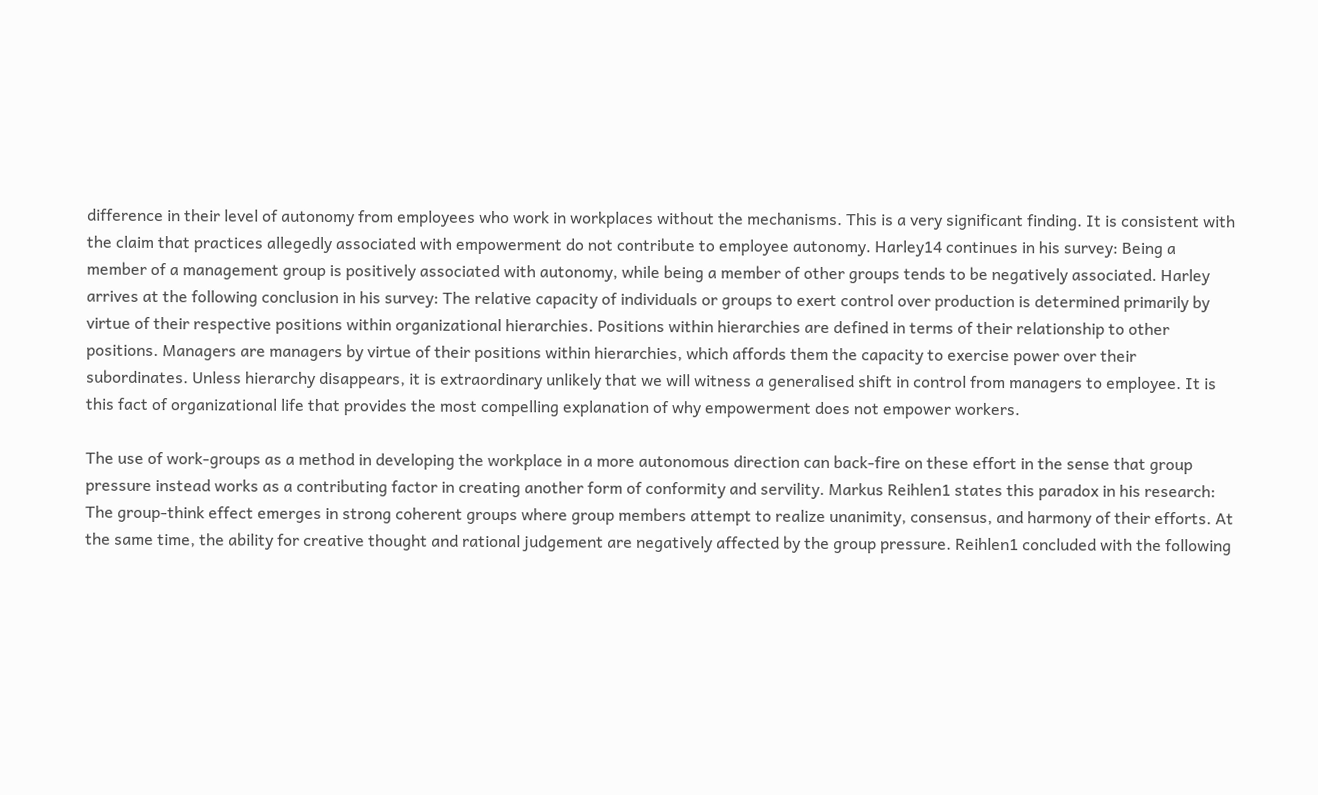difference in their level of autonomy from employees who work in workplaces without the mechanisms. This is a very significant finding. It is consistent with the claim that practices allegedly associated with empowerment do not contribute to employee autonomy. Harley14 continues in his survey: Being a member of a management group is positively associated with autonomy, while being a member of other groups tends to be negatively associated. Harley arrives at the following conclusion in his survey: The relative capacity of individuals or groups to exert control over production is determined primarily by virtue of their respective positions within organizational hierarchies. Positions within hierarchies are defined in terms of their relationship to other positions. Managers are managers by virtue of their positions within hierarchies, which affords them the capacity to exercise power over their subordinates. Unless hierarchy disappears, it is extraordinary unlikely that we will witness a generalised shift in control from managers to employee. It is this fact of organizational life that provides the most compelling explanation of why empowerment does not empower workers.

The use of work-groups as a method in developing the workplace in a more autonomous direction can back-fire on these effort in the sense that group pressure instead works as a contributing factor in creating another form of conformity and servility. Markus Reihlen1 states this paradox in his research: The group-think effect emerges in strong coherent groups where group members attempt to realize unanimity, consensus, and harmony of their efforts. At the same time, the ability for creative thought and rational judgement are negatively affected by the group pressure. Reihlen1 concluded with the following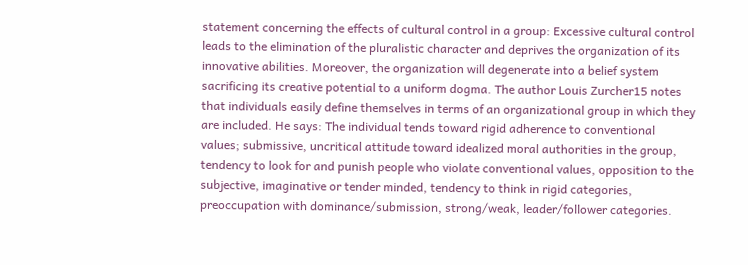statement concerning the effects of cultural control in a group: Excessive cultural control leads to the elimination of the pluralistic character and deprives the organization of its innovative abilities. Moreover, the organization will degenerate into a belief system sacrificing its creative potential to a uniform dogma. The author Louis Zurcher15 notes that individuals easily define themselves in terms of an organizational group in which they are included. He says: The individual tends toward rigid adherence to conventional values; submissive, uncritical attitude toward idealized moral authorities in the group, tendency to look for and punish people who violate conventional values, opposition to the subjective, imaginative or tender minded, tendency to think in rigid categories, preoccupation with dominance/submission, strong/weak, leader/follower categories.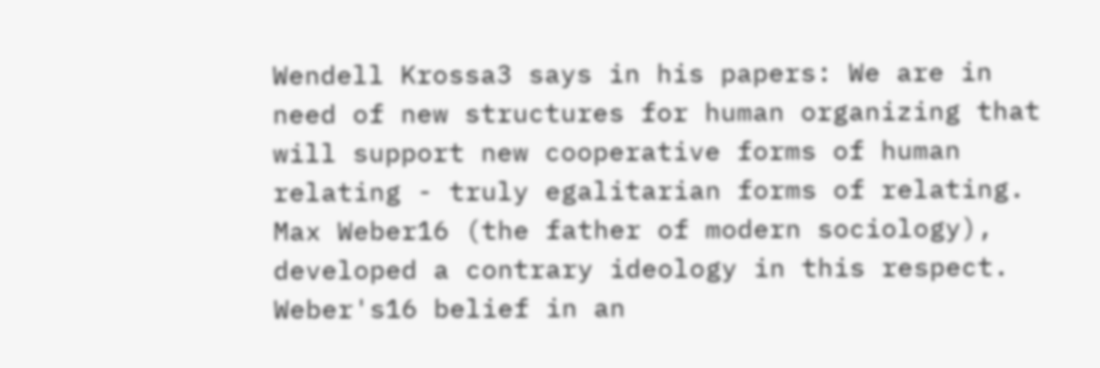Wendell Krossa3 says in his papers: We are in need of new structures for human organizing that will support new cooperative forms of human relating - truly egalitarian forms of relating. Max Weber16 (the father of modern sociology), developed a contrary ideology in this respect. Weber's16 belief in an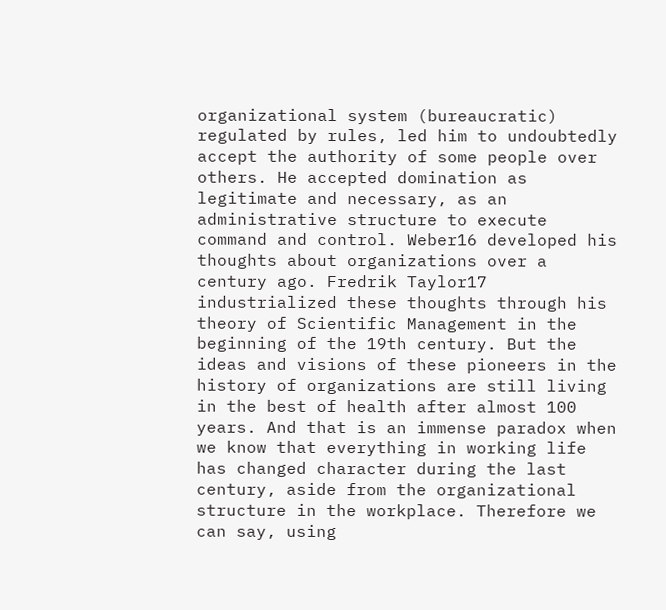organizational system (bureaucratic) regulated by rules, led him to undoubtedly accept the authority of some people over others. He accepted domination as legitimate and necessary, as an administrative structure to execute command and control. Weber16 developed his thoughts about organizations over a century ago. Fredrik Taylor17 industrialized these thoughts through his theory of Scientific Management in the beginning of the 19th century. But the ideas and visions of these pioneers in the history of organizations are still living in the best of health after almost 100 years. And that is an immense paradox when we know that everything in working life has changed character during the last century, aside from the organizational structure in the workplace. Therefore we can say, using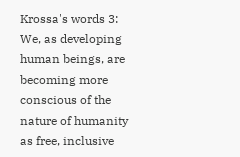Krossa's words 3: We, as developing human beings, are becoming more conscious of the nature of humanity as free, inclusive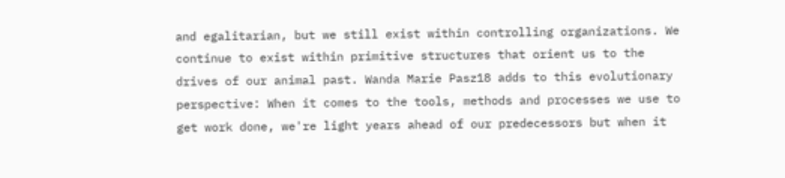and egalitarian, but we still exist within controlling organizations. We continue to exist within primitive structures that orient us to the drives of our animal past. Wanda Marie Pasz18 adds to this evolutionary perspective: When it comes to the tools, methods and processes we use to get work done, we're light years ahead of our predecessors but when it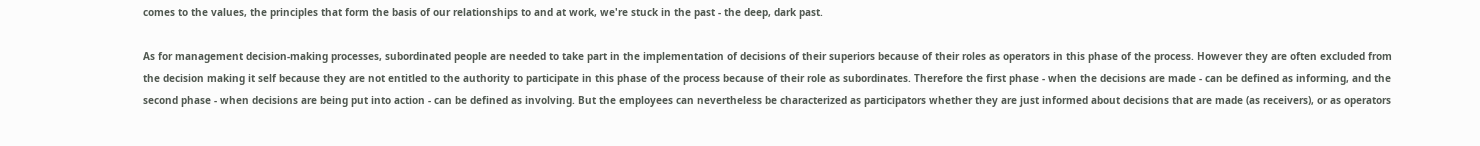comes to the values, the principles that form the basis of our relationships to and at work, we're stuck in the past - the deep, dark past.

As for management decision-making processes, subordinated people are needed to take part in the implementation of decisions of their superiors because of their roles as operators in this phase of the process. However they are often excluded from the decision making it self because they are not entitled to the authority to participate in this phase of the process because of their role as subordinates. Therefore the first phase - when the decisions are made - can be defined as informing, and the second phase - when decisions are being put into action - can be defined as involving. But the employees can nevertheless be characterized as participators whether they are just informed about decisions that are made (as receivers), or as operators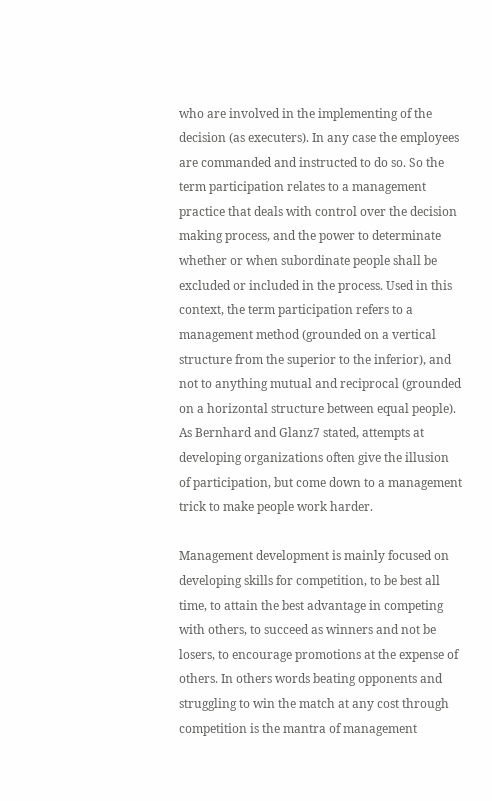who are involved in the implementing of the decision (as executers). In any case the employees are commanded and instructed to do so. So the term participation relates to a management practice that deals with control over the decision making process, and the power to determinate whether or when subordinate people shall be excluded or included in the process. Used in this context, the term participation refers to a management method (grounded on a vertical structure from the superior to the inferior), and not to anything mutual and reciprocal (grounded on a horizontal structure between equal people). As Bernhard and Glanz7 stated, attempts at developing organizations often give the illusion of participation, but come down to a management trick to make people work harder.

Management development is mainly focused on developing skills for competition, to be best all time, to attain the best advantage in competing with others, to succeed as winners and not be losers, to encourage promotions at the expense of others. In others words beating opponents and struggling to win the match at any cost through competition is the mantra of management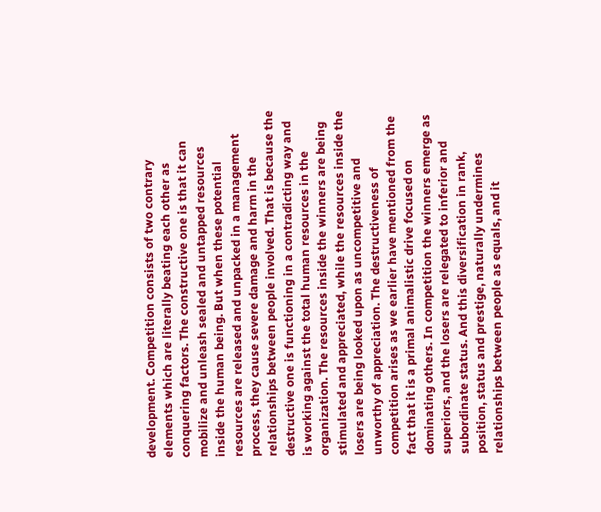development. Competition consists of two contrary elements which are literally beating each other as conquering factors. The constructive one is that it can mobilize and unleash sealed and untapped resources inside the human being. But when these potential resources are released and unpacked in a management process, they cause severe damage and harm in the relationships between people involved. That is because the destructive one is functioning in a contradicting way and is working against the total human resources in the organization. The resources inside the winners are being stimulated and appreciated, while the resources inside the losers are being looked upon as uncompetitive and unworthy of appreciation. The destructiveness of competition arises as we earlier have mentioned from the fact that it is a primal animalistic drive focused on dominating others. In competition the winners emerge as superiors, and the losers are relegated to inferior and subordinate status. And this diversification in rank, position, status and prestige, naturally undermines relationships between people as equals, and it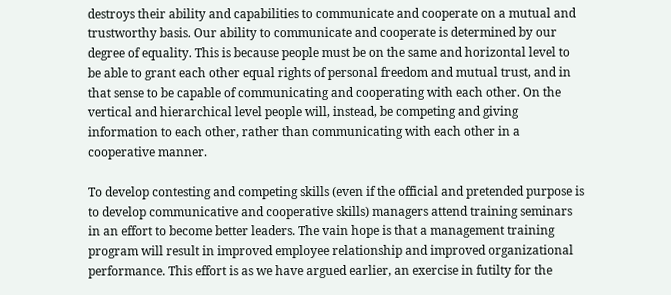destroys their ability and capabilities to communicate and cooperate on a mutual and trustworthy basis. Our ability to communicate and cooperate is determined by our degree of equality. This is because people must be on the same and horizontal level to be able to grant each other equal rights of personal freedom and mutual trust, and in that sense to be capable of communicating and cooperating with each other. On the vertical and hierarchical level people will, instead, be competing and giving information to each other, rather than communicating with each other in a cooperative manner.

To develop contesting and competing skills (even if the official and pretended purpose is to develop communicative and cooperative skills) managers attend training seminars in an effort to become better leaders. The vain hope is that a management training program will result in improved employee relationship and improved organizational performance. This effort is as we have argued earlier, an exercise in futilty for the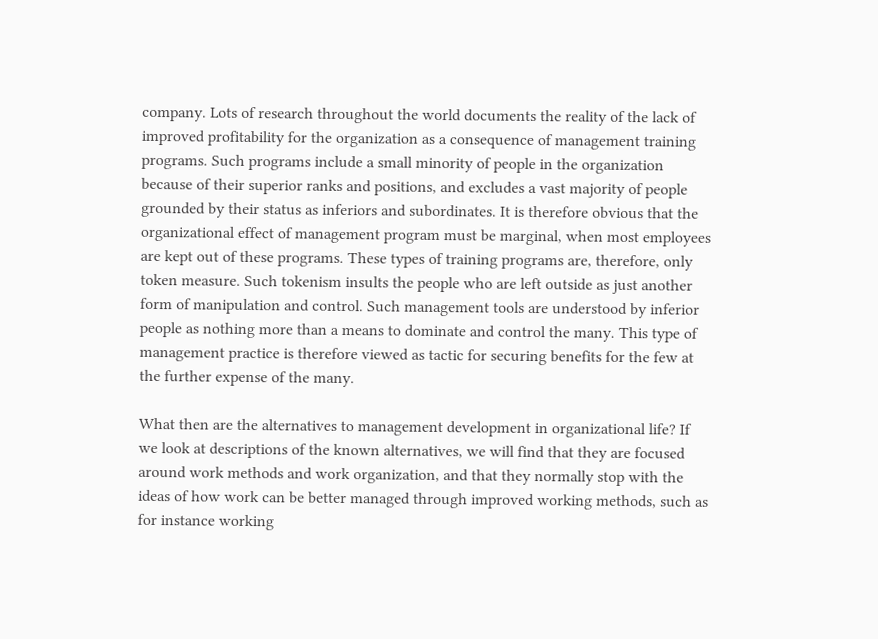company. Lots of research throughout the world documents the reality of the lack of improved profitability for the organization as a consequence of management training programs. Such programs include a small minority of people in the organization because of their superior ranks and positions, and excludes a vast majority of people grounded by their status as inferiors and subordinates. It is therefore obvious that the organizational effect of management program must be marginal, when most employees are kept out of these programs. These types of training programs are, therefore, only token measure. Such tokenism insults the people who are left outside as just another form of manipulation and control. Such management tools are understood by inferior people as nothing more than a means to dominate and control the many. This type of management practice is therefore viewed as tactic for securing benefits for the few at the further expense of the many.

What then are the alternatives to management development in organizational life? If we look at descriptions of the known alternatives, we will find that they are focused around work methods and work organization, and that they normally stop with the ideas of how work can be better managed through improved working methods, such as for instance working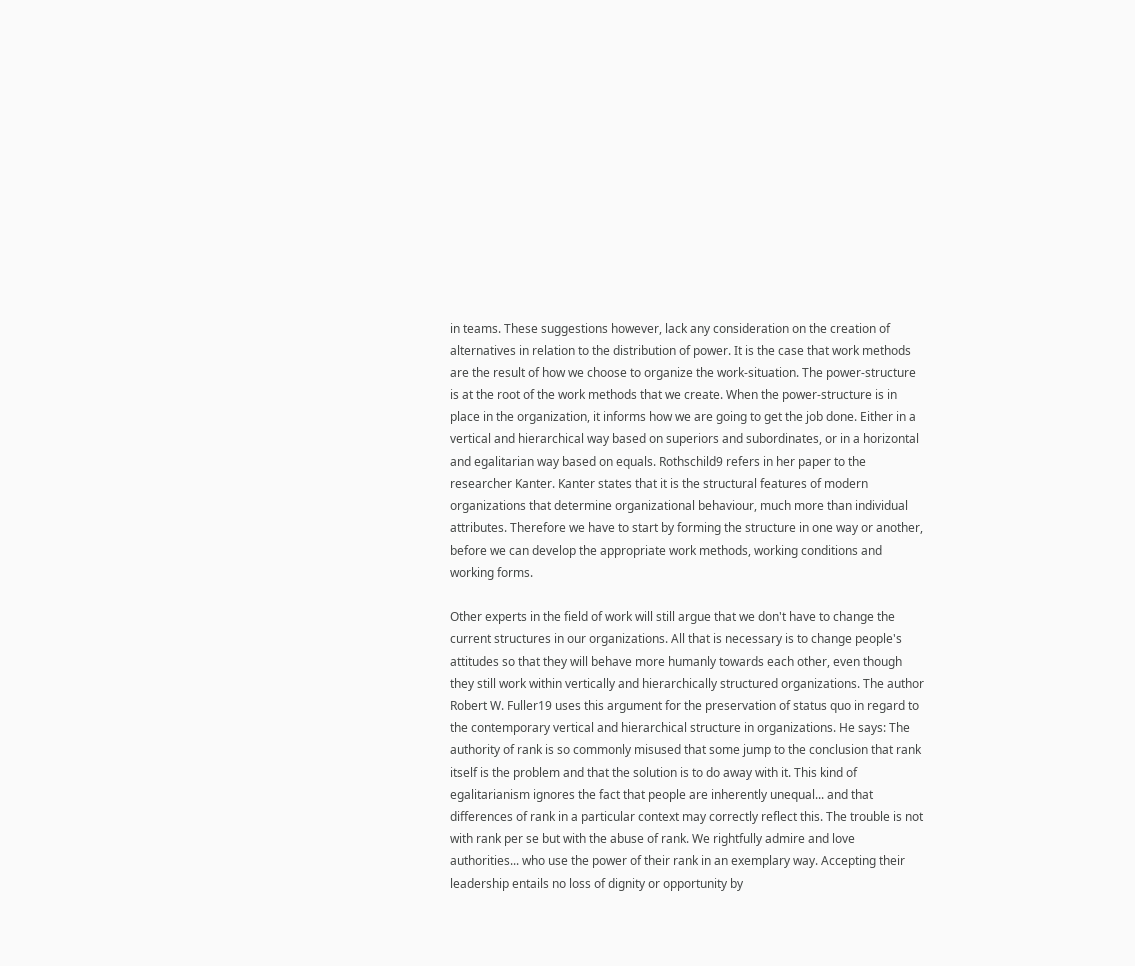in teams. These suggestions however, lack any consideration on the creation of alternatives in relation to the distribution of power. It is the case that work methods are the result of how we choose to organize the work-situation. The power-structure is at the root of the work methods that we create. When the power-structure is in place in the organization, it informs how we are going to get the job done. Either in a vertical and hierarchical way based on superiors and subordinates, or in a horizontal and egalitarian way based on equals. Rothschild9 refers in her paper to the researcher Kanter. Kanter states that it is the structural features of modern organizations that determine organizational behaviour, much more than individual attributes. Therefore we have to start by forming the structure in one way or another, before we can develop the appropriate work methods, working conditions and working forms.

Other experts in the field of work will still argue that we don't have to change the current structures in our organizations. All that is necessary is to change people's attitudes so that they will behave more humanly towards each other, even though they still work within vertically and hierarchically structured organizations. The author Robert W. Fuller19 uses this argument for the preservation of status quo in regard to the contemporary vertical and hierarchical structure in organizations. He says: The authority of rank is so commonly misused that some jump to the conclusion that rank itself is the problem and that the solution is to do away with it. This kind of egalitarianism ignores the fact that people are inherently unequal... and that differences of rank in a particular context may correctly reflect this. The trouble is not with rank per se but with the abuse of rank. We rightfully admire and love authorities... who use the power of their rank in an exemplary way. Accepting their leadership entails no loss of dignity or opportunity by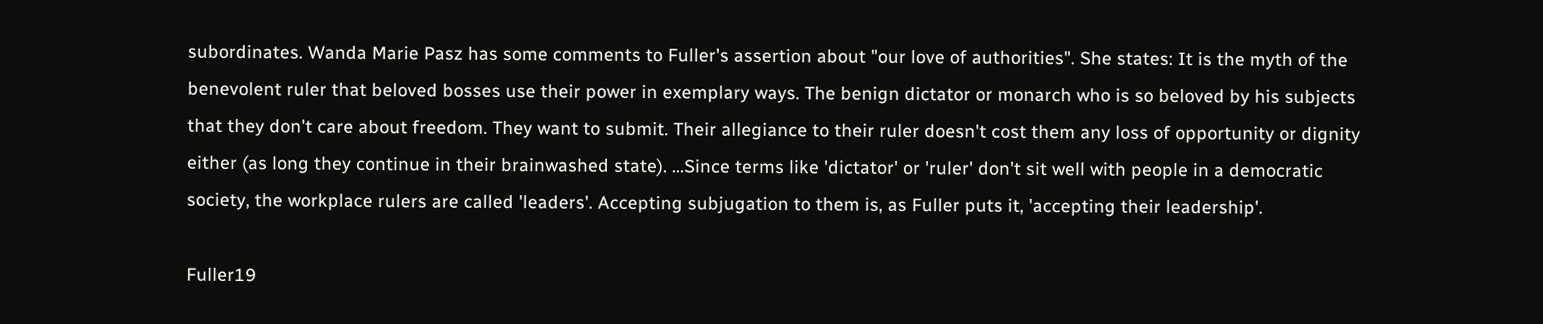subordinates. Wanda Marie Pasz has some comments to Fuller's assertion about "our love of authorities". She states: It is the myth of the benevolent ruler that beloved bosses use their power in exemplary ways. The benign dictator or monarch who is so beloved by his subjects that they don't care about freedom. They want to submit. Their allegiance to their ruler doesn't cost them any loss of opportunity or dignity either (as long they continue in their brainwashed state). ...Since terms like 'dictator' or 'ruler' don't sit well with people in a democratic society, the workplace rulers are called 'leaders'. Accepting subjugation to them is, as Fuller puts it, 'accepting their leadership'.

Fuller19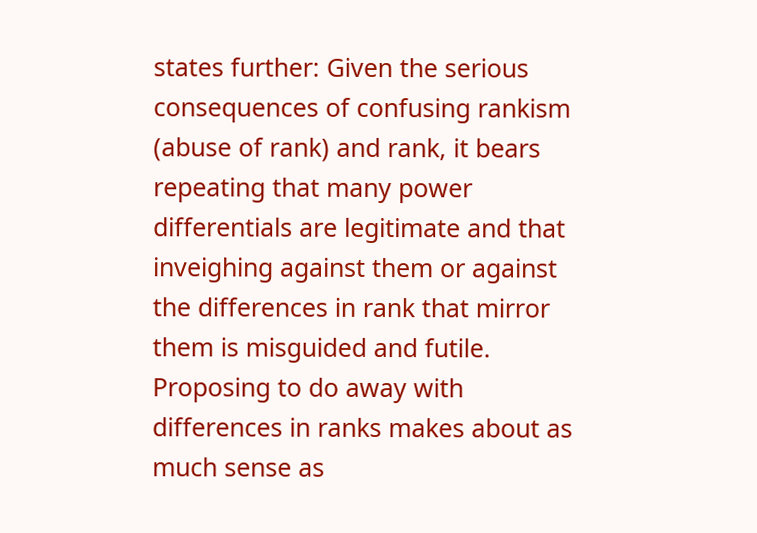states further: Given the serious consequences of confusing rankism (abuse of rank) and rank, it bears repeating that many power differentials are legitimate and that inveighing against them or against the differences in rank that mirror them is misguided and futile. Proposing to do away with differences in ranks makes about as much sense as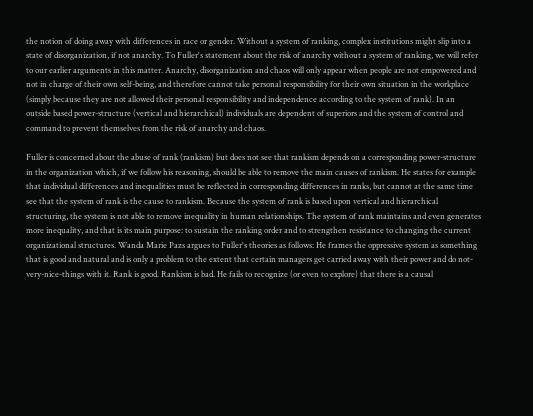the notion of doing away with differences in race or gender. Without a system of ranking, complex institutions might slip into a state of disorganization, if not anarchy. To Fuller's statement about the risk of anarchy without a system of ranking, we will refer to our earlier arguments in this matter. Anarchy, disorganization and chaos will only appear when people are not empowered and not in charge of their own self-being, and therefore cannot take personal responsibility for their own situation in the workplace (simply because they are not allowed their personal responsibility and independence according to the system of rank). In an outside based power-structure (vertical and hierarchical) individuals are dependent of superiors and the system of control and command to prevent themselves from the risk of anarchy and chaos.

Fuller is concerned about the abuse of rank (rankism) but does not see that rankism depends on a corresponding power-structure in the organization which, if we follow his reasoning, should be able to remove the main causes of rankism. He states for example that individual differences and inequalities must be reflected in corresponding differences in ranks, but cannot at the same time see that the system of rank is the cause to rankism. Because the system of rank is based upon vertical and hierarchical structuring, the system is not able to remove inequality in human relationships. The system of rank maintains and even generates more inequality, and that is its main purpose: to sustain the ranking order and to strengthen resistance to changing the current organizational structures. Wanda Marie Pazs argues to Fuller's theories as follows: He frames the oppressive system as something that is good and natural and is only a problem to the extent that certain managers get carried away with their power and do not-very-nice-things with it. Rank is good. Rankism is bad. He fails to recognize (or even to explore) that there is a causal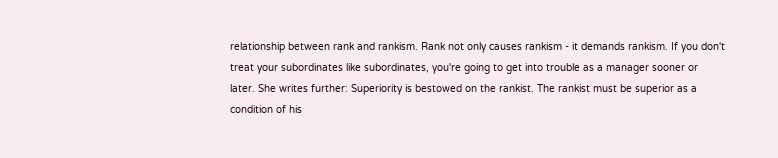relationship between rank and rankism. Rank not only causes rankism - it demands rankism. If you don't treat your subordinates like subordinates, you're going to get into trouble as a manager sooner or later. She writes further: Superiority is bestowed on the rankist. The rankist must be superior as a condition of his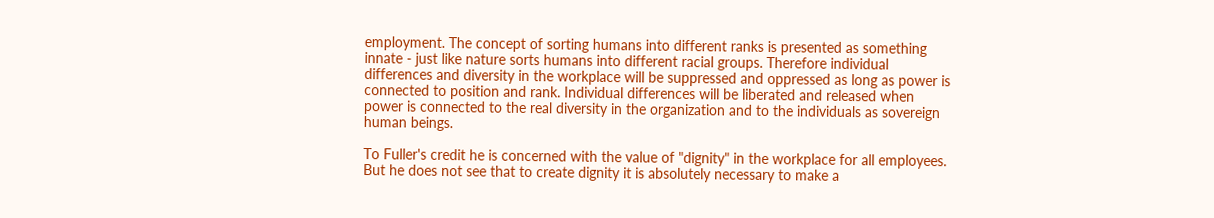employment. The concept of sorting humans into different ranks is presented as something innate - just like nature sorts humans into different racial groups. Therefore individual differences and diversity in the workplace will be suppressed and oppressed as long as power is connected to position and rank. Individual differences will be liberated and released when power is connected to the real diversity in the organization and to the individuals as sovereign human beings.

To Fuller's credit he is concerned with the value of "dignity" in the workplace for all employees. But he does not see that to create dignity it is absolutely necessary to make a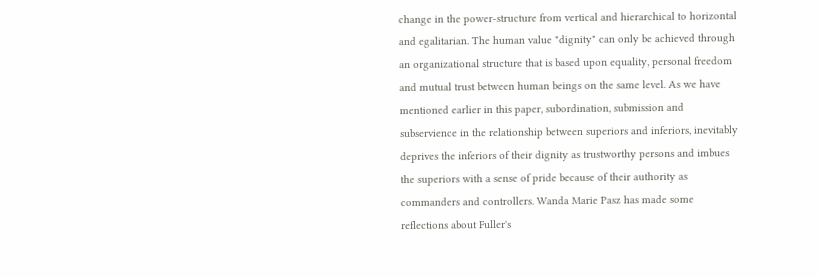change in the power-structure from vertical and hierarchical to horizontal and egalitarian. The human value "dignity" can only be achieved through an organizational structure that is based upon equality, personal freedom and mutual trust between human beings on the same level. As we have mentioned earlier in this paper, subordination, submission and subservience in the relationship between superiors and inferiors, inevitably deprives the inferiors of their dignity as trustworthy persons and imbues the superiors with a sense of pride because of their authority as commanders and controllers. Wanda Marie Pasz has made some reflections about Fuller's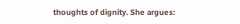thoughts of dignity. She argues: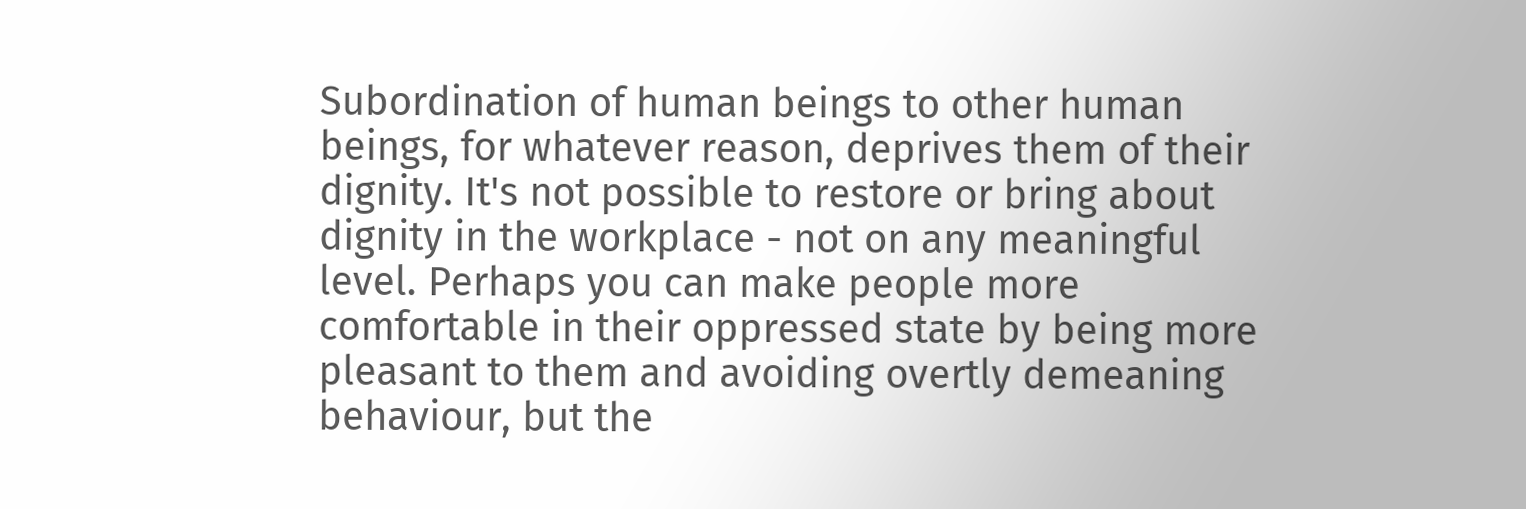Subordination of human beings to other human beings, for whatever reason, deprives them of their dignity. It's not possible to restore or bring about dignity in the workplace - not on any meaningful level. Perhaps you can make people more comfortable in their oppressed state by being more pleasant to them and avoiding overtly demeaning behaviour, but the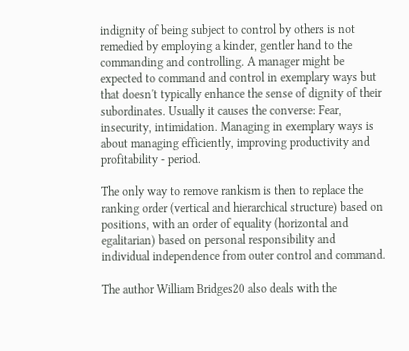indignity of being subject to control by others is not remedied by employing a kinder, gentler hand to the commanding and controlling. A manager might be expected to command and control in exemplary ways but that doesn't typically enhance the sense of dignity of their subordinates. Usually it causes the converse: Fear, insecurity, intimidation. Managing in exemplary ways is about managing efficiently, improving productivity and profitability - period.

The only way to remove rankism is then to replace the ranking order (vertical and hierarchical structure) based on positions, with an order of equality (horizontal and egalitarian) based on personal responsibility and individual independence from outer control and command.

The author William Bridges20 also deals with the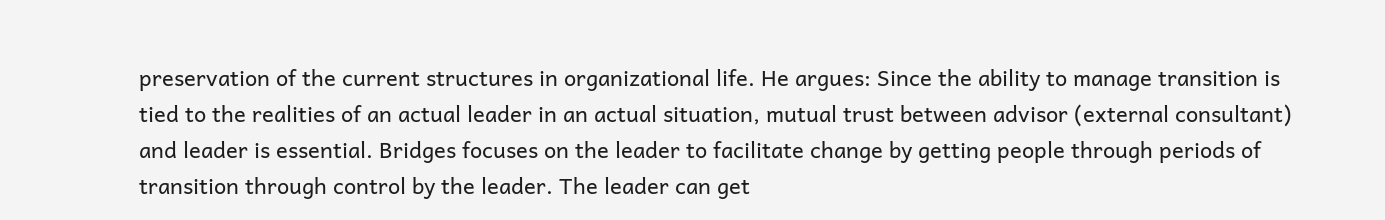preservation of the current structures in organizational life. He argues: Since the ability to manage transition is tied to the realities of an actual leader in an actual situation, mutual trust between advisor (external consultant) and leader is essential. Bridges focuses on the leader to facilitate change by getting people through periods of transition through control by the leader. The leader can get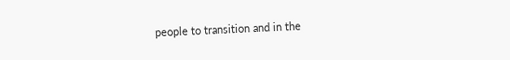people to transition and in the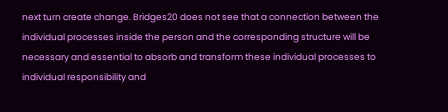next turn create change. Bridges20 does not see that a connection between the individual processes inside the person and the corresponding structure will be necessary and essential to absorb and transform these individual processes to individual responsibility and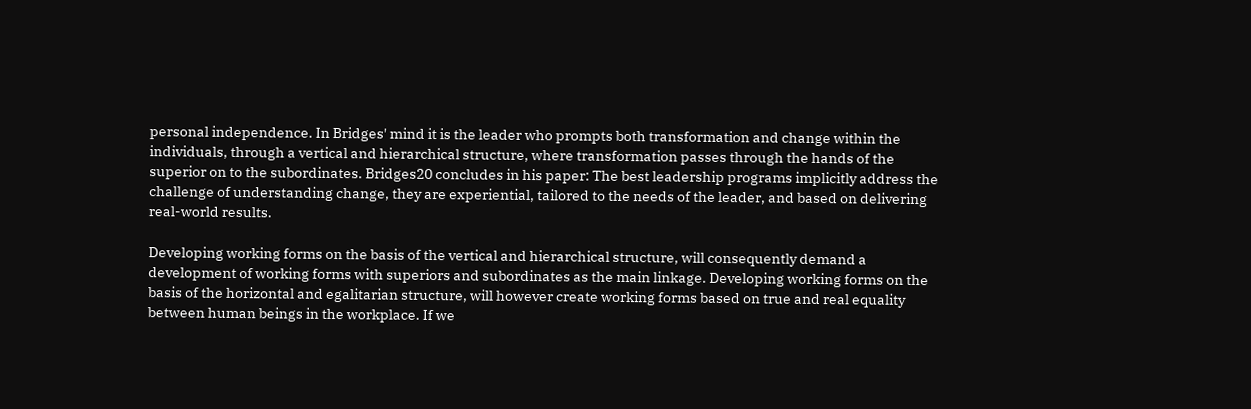personal independence. In Bridges' mind it is the leader who prompts both transformation and change within the individuals, through a vertical and hierarchical structure, where transformation passes through the hands of the superior on to the subordinates. Bridges20 concludes in his paper: The best leadership programs implicitly address the challenge of understanding change, they are experiential, tailored to the needs of the leader, and based on delivering real-world results.

Developing working forms on the basis of the vertical and hierarchical structure, will consequently demand a development of working forms with superiors and subordinates as the main linkage. Developing working forms on the basis of the horizontal and egalitarian structure, will however create working forms based on true and real equality between human beings in the workplace. If we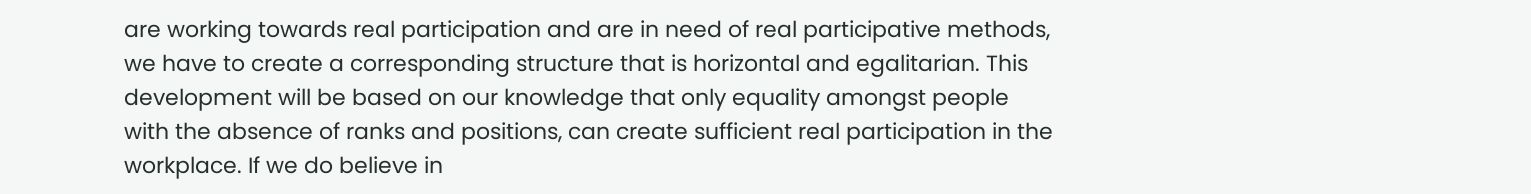are working towards real participation and are in need of real participative methods, we have to create a corresponding structure that is horizontal and egalitarian. This development will be based on our knowledge that only equality amongst people with the absence of ranks and positions, can create sufficient real participation in the workplace. If we do believe in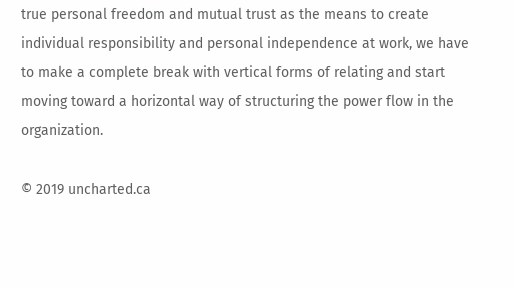true personal freedom and mutual trust as the means to create individual responsibility and personal independence at work, we have to make a complete break with vertical forms of relating and start moving toward a horizontal way of structuring the power flow in the organization.

© 2019 uncharted.ca